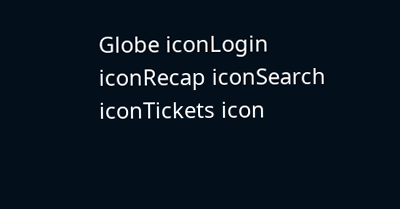Globe iconLogin iconRecap iconSearch iconTickets icon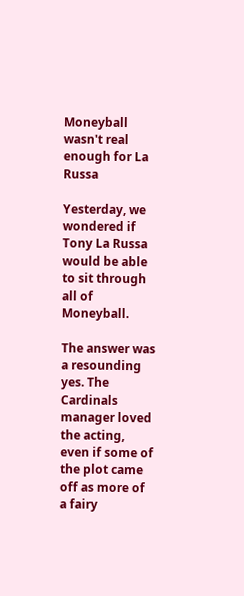Moneyball wasn't real enough for La Russa

Yesterday, we wondered if Tony La Russa would be able to sit through all of Moneyball.

The answer was a resounding yes. The Cardinals manager loved the acting, even if some of the plot came off as more of a fairy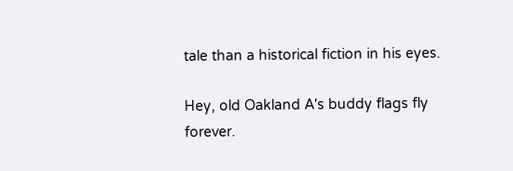tale than a historical fiction in his eyes.

Hey, old Oakland A's buddy flags fly forever.